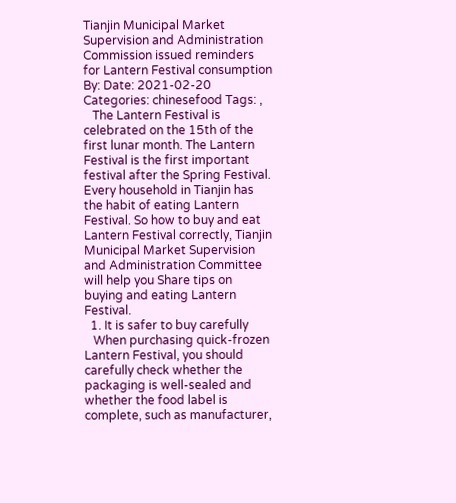Tianjin Municipal Market Supervision and Administration Commission issued reminders for Lantern Festival consumption
By: Date: 2021-02-20 Categories: chinesefood Tags: ,
   The Lantern Festival is celebrated on the 15th of the first lunar month. The Lantern Festival is the first important festival after the Spring Festival. Every household in Tianjin has the habit of eating Lantern Festival. So how to buy and eat Lantern Festival correctly, Tianjin Municipal Market Supervision and Administration Committee will help you Share tips on buying and eating Lantern Festival.
  1. It is safer to buy carefully
   When purchasing quick-frozen Lantern Festival, you should carefully check whether the packaging is well-sealed and whether the food label is complete, such as manufacturer,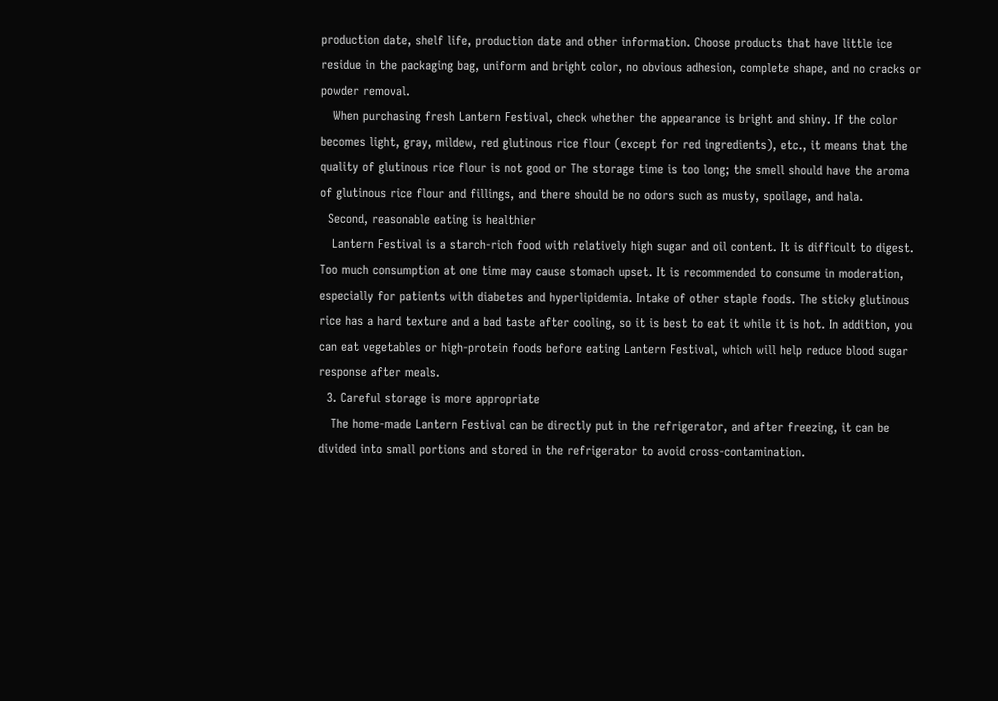production date, shelf life, production date and other information. Choose products that have little ice residue in the packaging bag, uniform and bright color, no obvious adhesion, complete shape, and no cracks or powder removal.
   When purchasing fresh Lantern Festival, check whether the appearance is bright and shiny. If the color becomes light, gray, mildew, red glutinous rice flour (except for red ingredients), etc., it means that the quality of glutinous rice flour is not good or The storage time is too long; the smell should have the aroma of glutinous rice flour and fillings, and there should be no odors such as musty, spoilage, and hala.
  Second, reasonable eating is healthier
   Lantern Festival is a starch-rich food with relatively high sugar and oil content. It is difficult to digest. Too much consumption at one time may cause stomach upset. It is recommended to consume in moderation, especially for patients with diabetes and hyperlipidemia. Intake of other staple foods. The sticky glutinous rice has a hard texture and a bad taste after cooling, so it is best to eat it while it is hot. In addition, you can eat vegetables or high-protein foods before eating Lantern Festival, which will help reduce blood sugar response after meals.
  3. Careful storage is more appropriate
   The home-made Lantern Festival can be directly put in the refrigerator, and after freezing, it can be divided into small portions and stored in the refrigerator to avoid cross-contamination.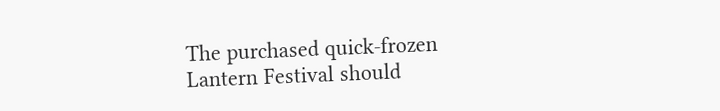The purchased quick-frozen Lantern Festival should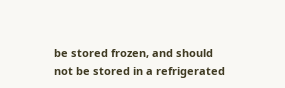be stored frozen, and should not be stored in a refrigerated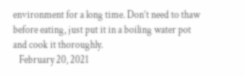environment for a long time. Don’t need to thaw before eating, just put it in a boiling water pot and cook it thoroughly.
   February 20, 2021